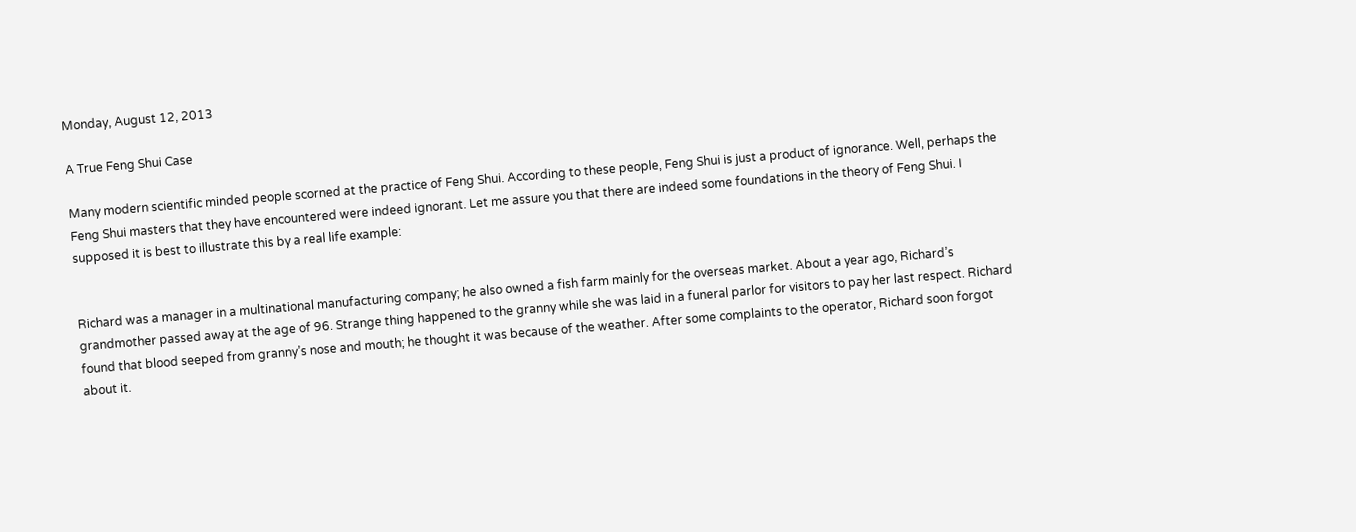Monday, August 12, 2013

A True Feng Shui Case

Many modern scientific minded people scorned at the practice of Feng Shui. According to these people, Feng Shui is just a product of ignorance. Well, perhaps the Feng Shui masters that they have encountered were indeed ignorant. Let me assure you that there are indeed some foundations in the theory of Feng Shui. I supposed it is best to illustrate this by a real life example:


Richard was a manager in a multinational manufacturing company; he also owned a fish farm mainly for the overseas market. About a year ago, Richard’s grandmother passed away at the age of 96. Strange thing happened to the granny while she was laid in a funeral parlor for visitors to pay her last respect. Richard found that blood seeped from granny’s nose and mouth; he thought it was because of the weather. After some complaints to the operator, Richard soon forgot about it.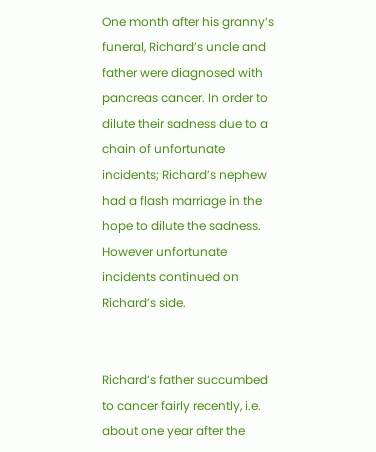One month after his granny’s funeral, Richard’s uncle and father were diagnosed with pancreas cancer. In order to dilute their sadness due to a chain of unfortunate incidents; Richard’s nephew had a flash marriage in the hope to dilute the sadness. However unfortunate incidents continued on Richard’s side.


Richard’s father succumbed to cancer fairly recently, i.e. about one year after the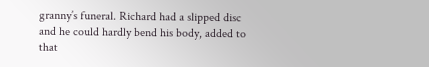granny’s funeral. Richard had a slipped disc and he could hardly bend his body, added to that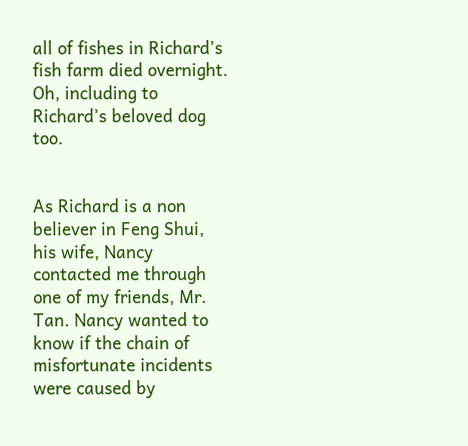all of fishes in Richard’s fish farm died overnight. Oh, including to Richard’s beloved dog too.


As Richard is a non believer in Feng Shui, his wife, Nancy contacted me through one of my friends, Mr. Tan. Nancy wanted to know if the chain of misfortunate incidents were caused by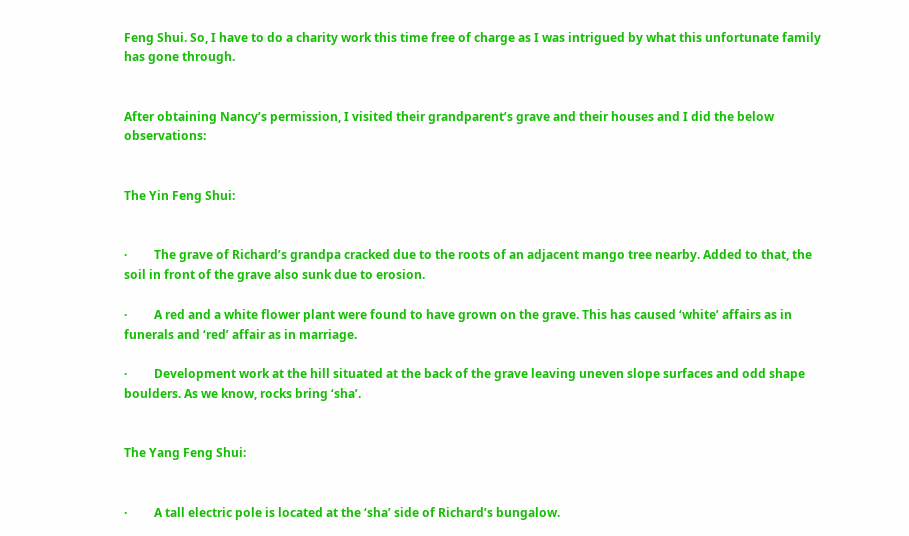Feng Shui. So, I have to do a charity work this time free of charge as I was intrigued by what this unfortunate family has gone through.


After obtaining Nancy’s permission, I visited their grandparent’s grave and their houses and I did the below observations:


The Yin Feng Shui:


·         The grave of Richard’s grandpa cracked due to the roots of an adjacent mango tree nearby. Added to that, the soil in front of the grave also sunk due to erosion.

·         A red and a white flower plant were found to have grown on the grave. This has caused ‘white’ affairs as in funerals and ‘red’ affair as in marriage.

·         Development work at the hill situated at the back of the grave leaving uneven slope surfaces and odd shape boulders. As we know, rocks bring ‘sha’.


The Yang Feng Shui:


·         A tall electric pole is located at the ‘sha’ side of Richard’s bungalow.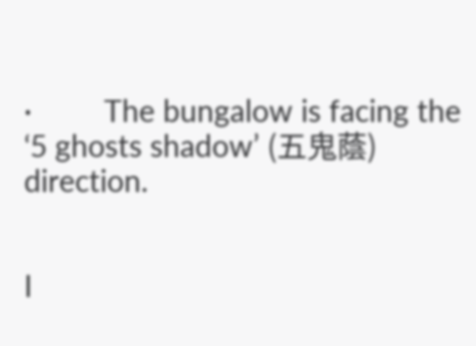·         The bungalow is facing the ‘5 ghosts shadow’ (五鬼蔭) direction.


I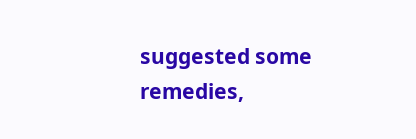suggested some remedies,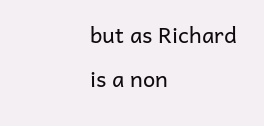but as Richard is a non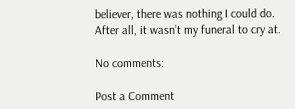believer, there was nothing I could do. After all, it wasn’t my funeral to cry at.

No comments:

Post a Comment